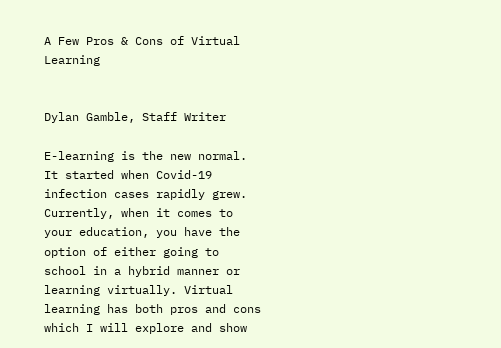A Few Pros & Cons of Virtual Learning


Dylan Gamble, Staff Writer

E-learning is the new normal. It started when Covid-19 infection cases rapidly grew. Currently, when it comes to your education, you have the option of either going to school in a hybrid manner or learning virtually. Virtual learning has both pros and cons which I will explore and show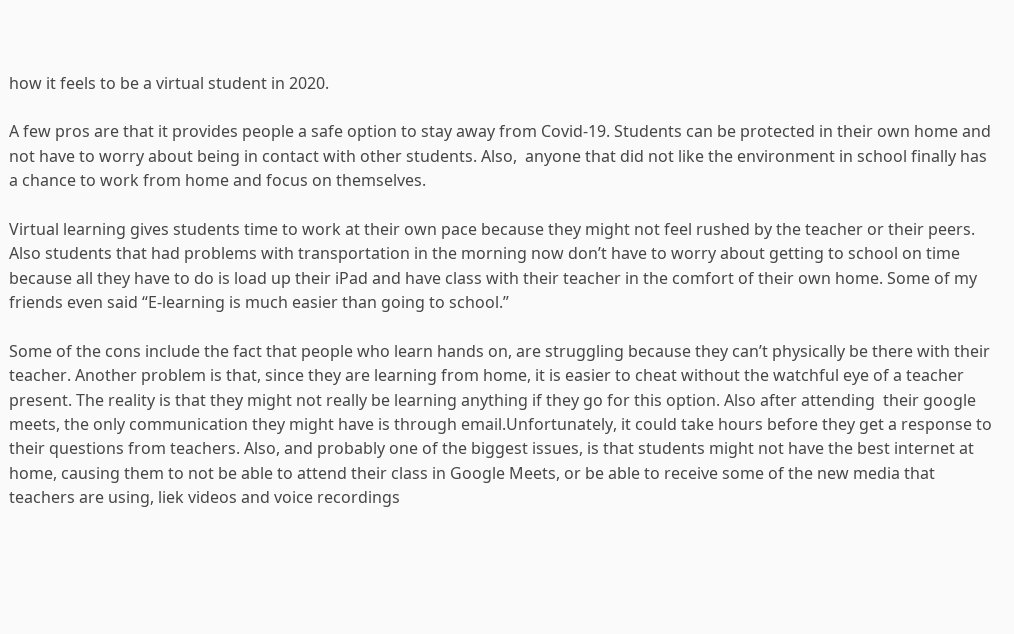how it feels to be a virtual student in 2020.

A few pros are that it provides people a safe option to stay away from Covid-19. Students can be protected in their own home and not have to worry about being in contact with other students. Also,  anyone that did not like the environment in school finally has a chance to work from home and focus on themselves.

Virtual learning gives students time to work at their own pace because they might not feel rushed by the teacher or their peers. Also students that had problems with transportation in the morning now don’t have to worry about getting to school on time because all they have to do is load up their iPad and have class with their teacher in the comfort of their own home. Some of my friends even said “E-learning is much easier than going to school.”

Some of the cons include the fact that people who learn hands on, are struggling because they can’t physically be there with their teacher. Another problem is that, since they are learning from home, it is easier to cheat without the watchful eye of a teacher present. The reality is that they might not really be learning anything if they go for this option. Also after attending  their google meets, the only communication they might have is through email.Unfortunately, it could take hours before they get a response to their questions from teachers. Also, and probably one of the biggest issues, is that students might not have the best internet at home, causing them to not be able to attend their class in Google Meets, or be able to receive some of the new media that teachers are using, liek videos and voice recordings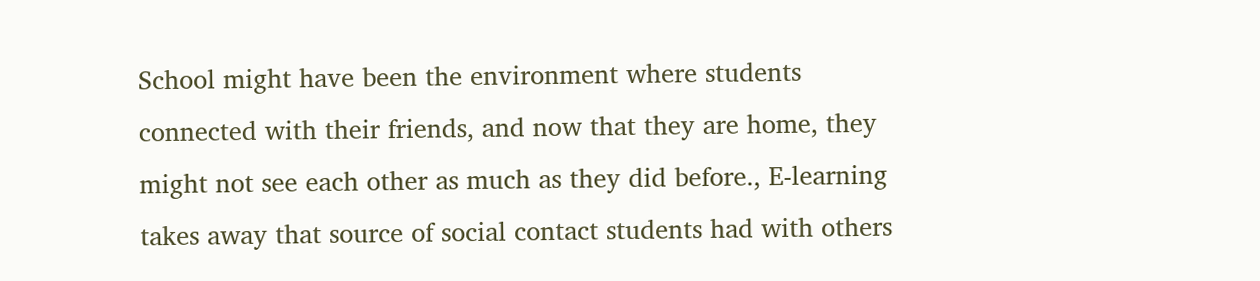School might have been the environment where students connected with their friends, and now that they are home, they might not see each other as much as they did before., E-learning takes away that source of social contact students had with others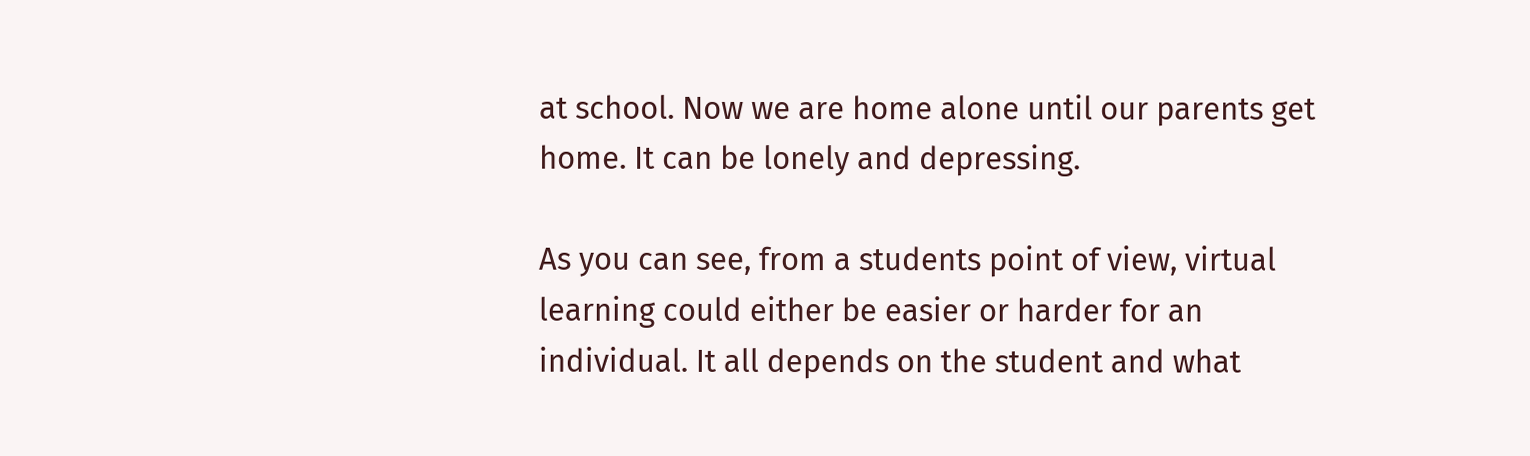at school. Now we are home alone until our parents get home. It can be lonely and depressing.

As you can see, from a students point of view, virtual learning could either be easier or harder for an individual. It all depends on the student and what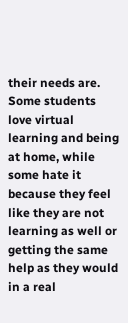their needs are. Some students love virtual learning and being at home, while some hate it because they feel like they are not learning as well or getting the same help as they would in a real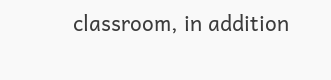classroom, in addition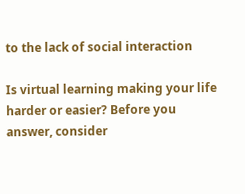to the lack of social interaction

Is virtual learning making your life harder or easier? Before you answer, consider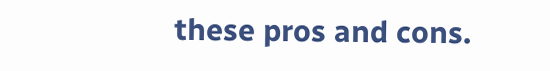these pros and cons.